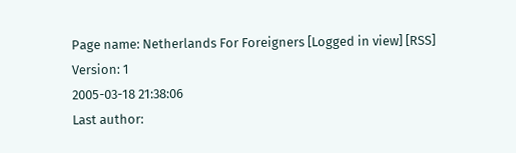Page name: Netherlands For Foreigners [Logged in view] [RSS]
Version: 1
2005-03-18 21:38:06
Last author: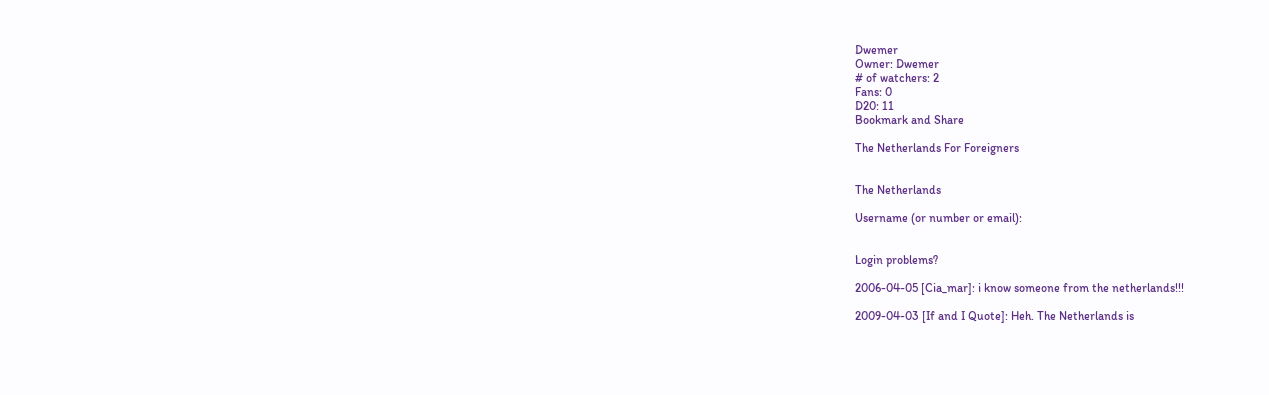Dwemer
Owner: Dwemer
# of watchers: 2
Fans: 0
D20: 11
Bookmark and Share

The Netherlands For Foreigners


The Netherlands

Username (or number or email):


Login problems?

2006-04-05 [Cia_mar]: i know someone from the netherlands!!!

2009-04-03 [If and I Quote]: Heh. The Netherlands is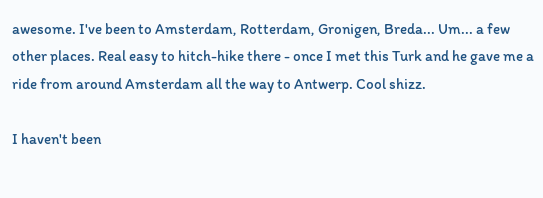awesome. I've been to Amsterdam, Rotterdam, Gronigen, Breda... Um... a few other places. Real easy to hitch-hike there - once I met this Turk and he gave me a ride from around Amsterdam all the way to Antwerp. Cool shizz.

I haven't been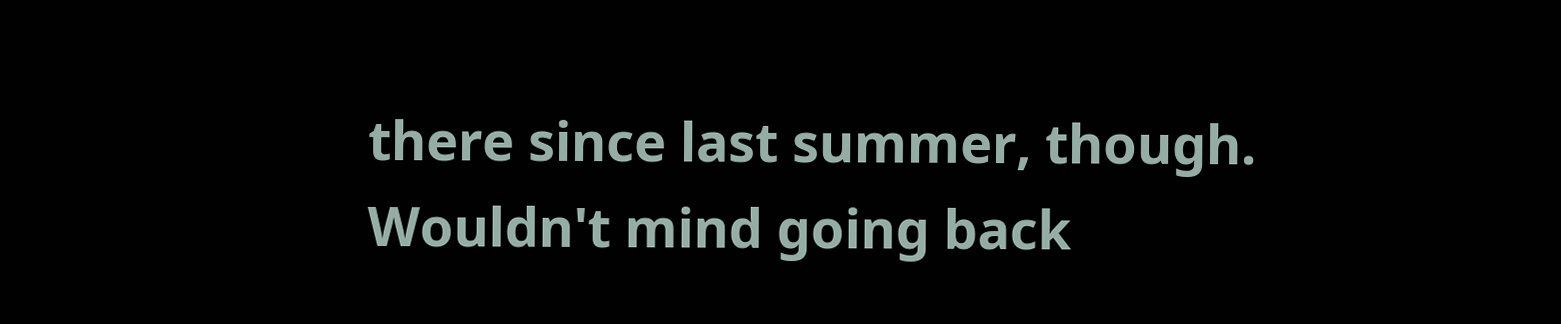there since last summer, though. Wouldn't mind going back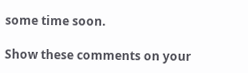some time soon.

Show these comments on your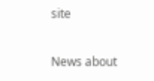site

News about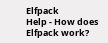Elfpack
Help - How does Elfpack work?